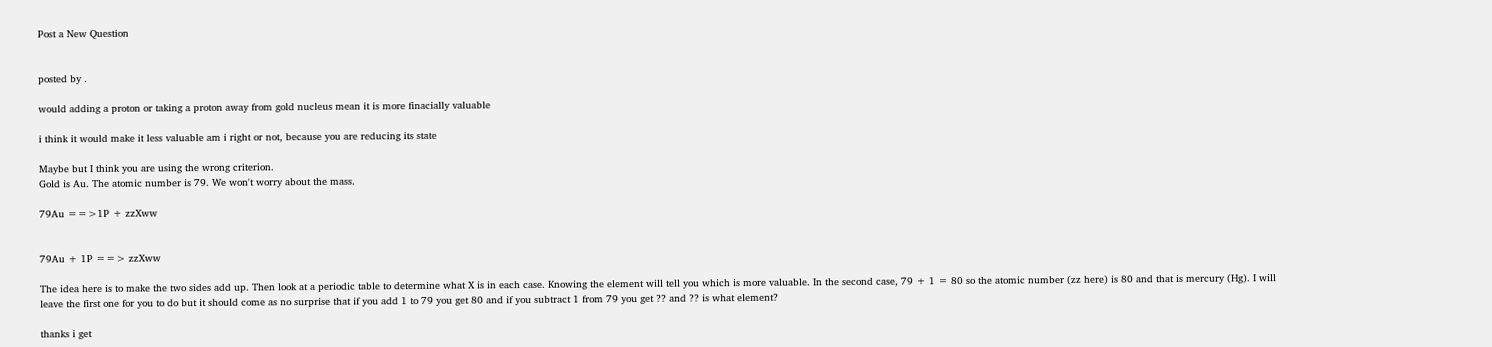Post a New Question


posted by .

would adding a proton or taking a proton away from gold nucleus mean it is more finacially valuable

i think it would make it less valuable am i right or not, because you are reducing its state

Maybe but I think you are using the wrong criterion.
Gold is Au. The atomic number is 79. We won't worry about the mass.

79Au ==>1P + zzXww


79Au + 1P ==> zzXww

The idea here is to make the two sides add up. Then look at a periodic table to determine what X is in each case. Knowing the element will tell you which is more valuable. In the second case, 79 + 1 = 80 so the atomic number (zz here) is 80 and that is mercury (Hg). I will leave the first one for you to do but it should come as no surprise that if you add 1 to 79 you get 80 and if you subtract 1 from 79 you get ?? and ?? is what element?

thanks i get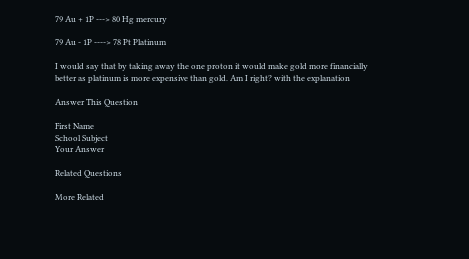79 Au + 1P ---> 80 Hg mercury

79 Au - 1P ----> 78 Pt Platinum

I would say that by taking away the one proton it would make gold more financially better as platinum is more expensive than gold. Am I right? with the explanation

Answer This Question

First Name
School Subject
Your Answer

Related Questions

More Related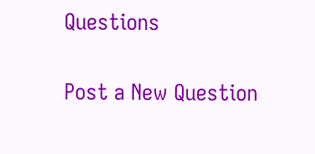Questions

Post a New Question